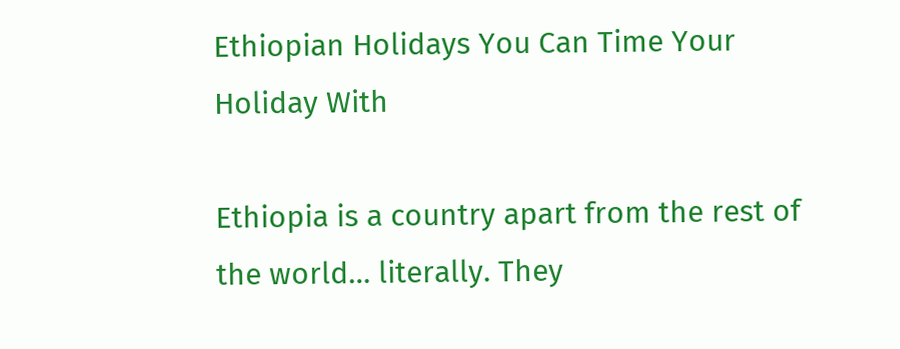Ethiopian Holidays You Can Time Your Holiday With

Ethiopia is a country apart from the rest of the world… literally. They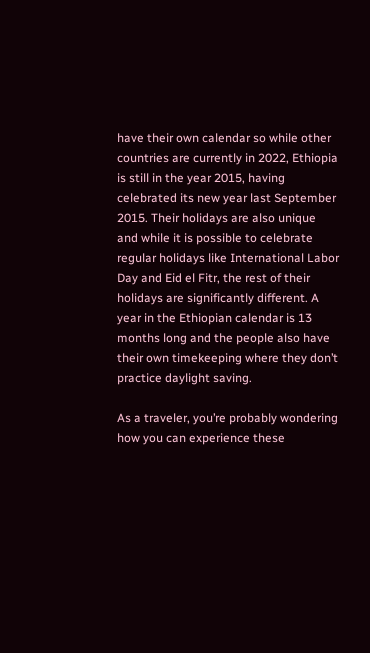have their own calendar so while other countries are currently in 2022, Ethiopia is still in the year 2015, having celebrated its new year last September 2015. Their holidays are also unique and while it is possible to celebrate regular holidays like International Labor Day and Eid el Fitr, the rest of their holidays are significantly different. A year in the Ethiopian calendar is 13 months long and the people also have their own timekeeping where they don’t practice daylight saving.

As a traveler, you’re probably wondering how you can experience these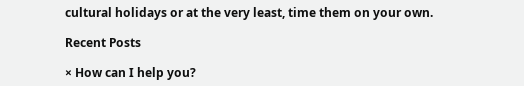cultural holidays or at the very least, time them on your own.

Recent Posts

× How can I help you?